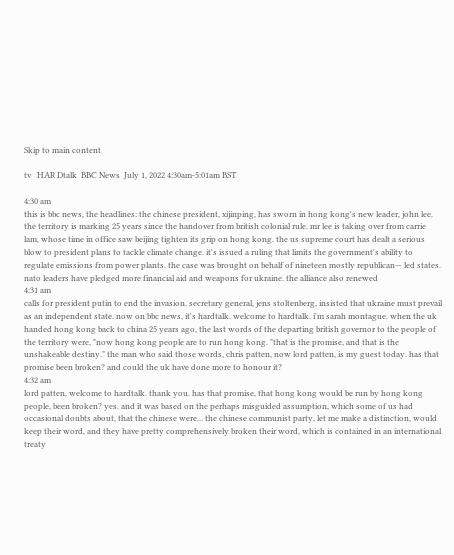Skip to main content

tv   HAR Dtalk  BBC News  July 1, 2022 4:30am-5:01am BST

4:30 am
this is bbc news, the headlines: the chinese president, xijinping, has sworn in hong kong's new leader, john lee. the territory is marking 25 years since the handover from british colonial rule. mr lee is taking over from carrie lam, whose time in office saw beijing tighten its grip on hong kong. the us supreme court has dealt a serious blow to president plans to tackle climate change. it's issued a ruling that limits the government's ability to regulate emissions from power plants. the case was brought on behalf of nineteen mostly republican— led states. nato leaders have pledged more financial aid and weapons for ukraine. the alliance also renewed
4:31 am
calls for president putin to end the invasion. secretary general, jens stoltenberg, insisted that ukraine must prevail as an independent state. now on bbc news, it's hardtalk. welcome to hardtalk. i'm sarah montague. when the uk handed hong kong back to china 25 years ago, the last words of the departing british governor to the people of the territory were, "now hong kong people are to run hong kong. "that is the promise, and that is the unshakeable destiny." the man who said those words, chris patten, now lord patten, is my guest today. has that promise been broken? and could the uk have done more to honour it?
4:32 am
lord patten, welcome to hardtalk. thank you. has that promise, that hong kong would be run by hong kong people, been broken? yes. and it was based on the perhaps misguided assumption, which some of us had occasional doubts about, that the chinese were... the chinese communist party, let me make a distinction, would keep their word, and they have pretty comprehensively broken their word, which is contained in an international treaty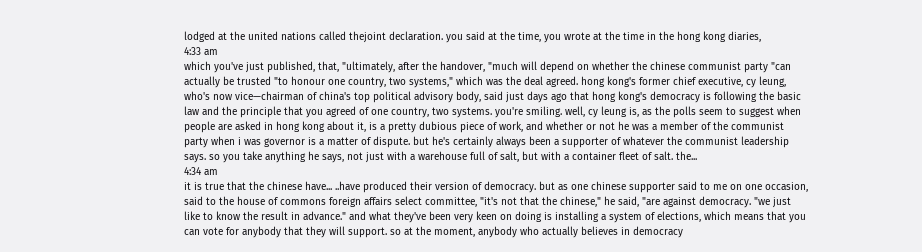lodged at the united nations called thejoint declaration. you said at the time, you wrote at the time in the hong kong diaries,
4:33 am
which you've just published, that, "ultimately, after the handover, "much will depend on whether the chinese communist party "can actually be trusted "to honour one country, two systems," which was the deal agreed. hong kong's former chief executive, cy leung, who's now vice—chairman of china's top political advisory body, said just days ago that hong kong's democracy is following the basic law and the principle that you agreed of one country, two systems. you're smiling. well, cy leung is, as the polls seem to suggest when people are asked in hong kong about it, is a pretty dubious piece of work, and whether or not he was a member of the communist party when i was governor is a matter of dispute. but he's certainly always been a supporter of whatever the communist leadership says. so you take anything he says, not just with a warehouse full of salt, but with a container fleet of salt. the...
4:34 am
it is true that the chinese have... ..have produced their version of democracy. but as one chinese supporter said to me on one occasion, said to the house of commons foreign affairs select committee, "it's not that the chinese," he said, "are against democracy. "we just like to know the result in advance." and what they've been very keen on doing is installing a system of elections, which means that you can vote for anybody that they will support. so at the moment, anybody who actually believes in democracy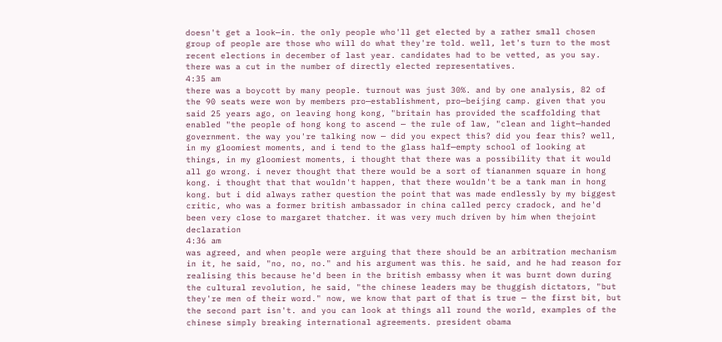doesn't get a look—in. the only people who'll get elected by a rather small chosen group of people are those who will do what they're told. well, let's turn to the most recent elections in december of last year. candidates had to be vetted, as you say. there was a cut in the number of directly elected representatives.
4:35 am
there was a boycott by many people. turnout was just 30%. and by one analysis, 82 of the 90 seats were won by members pro—establishment, pro—beijing camp. given that you said 25 years ago, on leaving hong kong, "britain has provided the scaffolding that enabled "the people of hong kong to ascend — the rule of law, "clean and light—handed government. the way you're talking now — did you expect this? did you fear this? well, in my gloomiest moments, and i tend to the glass half—empty school of looking at things, in my gloomiest moments, i thought that there was a possibility that it would all go wrong. i never thought that there would be a sort of tiananmen square in hong kong. i thought that that wouldn't happen, that there wouldn't be a tank man in hong kong. but i did always rather question the point that was made endlessly by my biggest critic, who was a former british ambassador in china called percy cradock, and he'd been very close to margaret thatcher. it was very much driven by him when thejoint declaration
4:36 am
was agreed, and when people were arguing that there should be an arbitration mechanism in it, he said, "no, no, no." and his argument was this. he said, and he had reason for realising this because he'd been in the british embassy when it was burnt down during the cultural revolution, he said, "the chinese leaders may be thuggish dictators, "but they're men of their word." now, we know that part of that is true — the first bit, but the second part isn't. and you can look at things all round the world, examples of the chinese simply breaking international agreements. president obama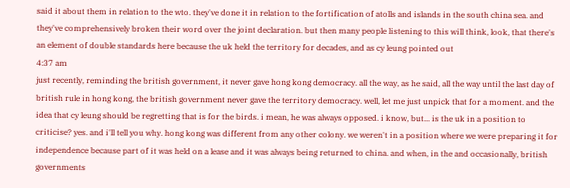said it about them in relation to the wto. they've done it in relation to the fortification of atolls and islands in the south china sea. and they've comprehensively broken their word over the joint declaration. but then many people listening to this will think, look, that there's an element of double standards here because the uk held the territory for decades, and as cy leung pointed out
4:37 am
just recently, reminding the british government, it never gave hong kong democracy. all the way, as he said, all the way until the last day of british rule in hong kong, the british government never gave the territory democracy. well, let me just unpick that for a moment. and the idea that cy leung should be regretting that is for the birds. i mean, he was always opposed. i know, but... is the uk in a position to criticise? yes. and i'll tell you why. hong kong was different from any other colony. we weren't in a position where we were preparing it for independence because part of it was held on a lease and it was always being returned to china. and when, in the and occasionally, british governments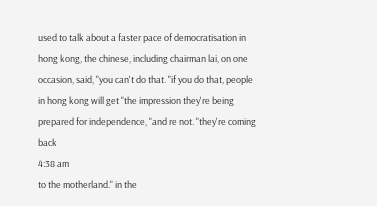used to talk about a faster pace of democratisation in hong kong, the chinese, including chairman lai, on one occasion, said, "you can't do that. "if you do that, people in hong kong will get "the impression they're being prepared for independence, "and re not. "they're coming back
4:38 am
to the motherland." in the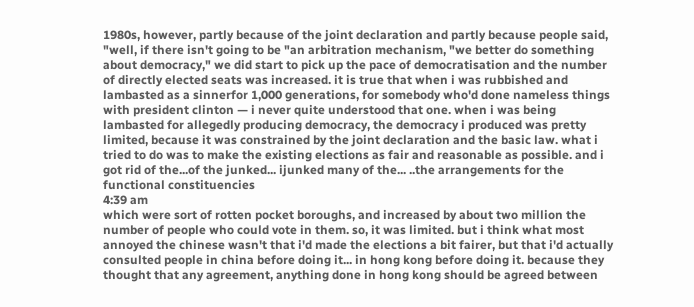1980s, however, partly because of the joint declaration and partly because people said, "well, if there isn't going to be "an arbitration mechanism, "we better do something about democracy," we did start to pick up the pace of democratisation and the number of directly elected seats was increased. it is true that when i was rubbished and lambasted as a sinnerfor 1,000 generations, for somebody who'd done nameless things with president clinton — i never quite understood that one. when i was being lambasted for allegedly producing democracy, the democracy i produced was pretty limited, because it was constrained by the joint declaration and the basic law. what i tried to do was to make the existing elections as fair and reasonable as possible. and i got rid of the...of the junked... ijunked many of the... ..the arrangements for the functional constituencies
4:39 am
which were sort of rotten pocket boroughs, and increased by about two million the number of people who could vote in them. so, it was limited. but i think what most annoyed the chinese wasn't that i'd made the elections a bit fairer, but that i'd actually consulted people in china before doing it... in hong kong before doing it. because they thought that any agreement, anything done in hong kong should be agreed between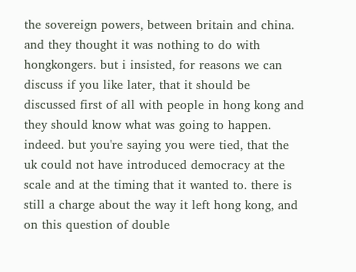the sovereign powers, between britain and china. and they thought it was nothing to do with hongkongers. but i insisted, for reasons we can discuss if you like later, that it should be discussed first of all with people in hong kong and they should know what was going to happen. indeed. but you're saying you were tied, that the uk could not have introduced democracy at the scale and at the timing that it wanted to. there is still a charge about the way it left hong kong, and on this question of double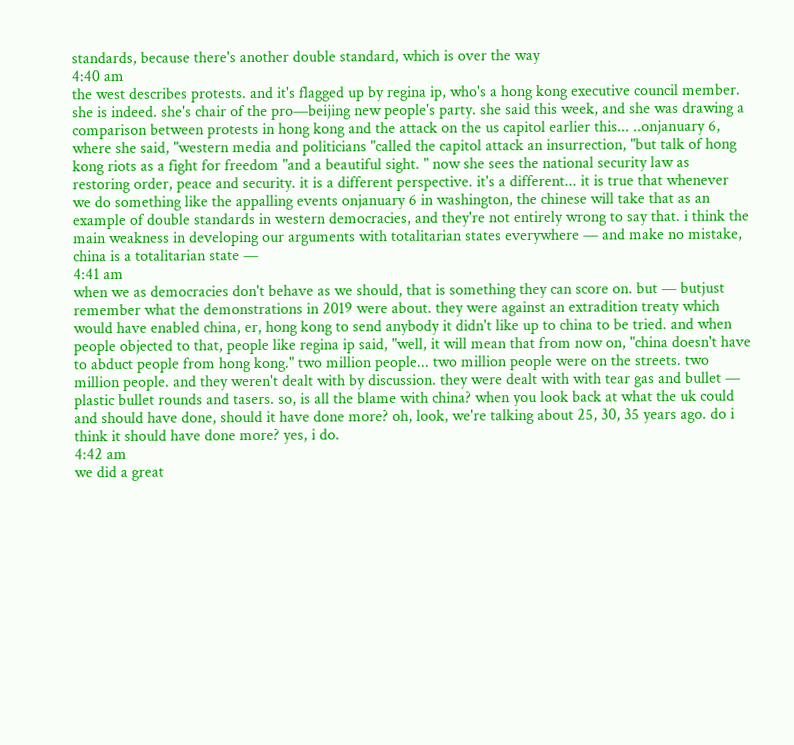standards, because there's another double standard, which is over the way
4:40 am
the west describes protests. and it's flagged up by regina ip, who's a hong kong executive council member. she is indeed. she's chair of the pro—beijing new people's party. she said this week, and she was drawing a comparison between protests in hong kong and the attack on the us capitol earlier this... ..onjanuary 6, where she said, "western media and politicians "called the capitol attack an insurrection, "but talk of hong kong riots as a fight for freedom "and a beautiful sight. " now she sees the national security law as restoring order, peace and security. it is a different perspective. it's a different... it is true that whenever we do something like the appalling events onjanuary 6 in washington, the chinese will take that as an example of double standards in western democracies, and they're not entirely wrong to say that. i think the main weakness in developing our arguments with totalitarian states everywhere — and make no mistake, china is a totalitarian state —
4:41 am
when we as democracies don't behave as we should, that is something they can score on. but — butjust remember what the demonstrations in 2019 were about. they were against an extradition treaty which would have enabled china, er, hong kong to send anybody it didn't like up to china to be tried. and when people objected to that, people like regina ip said, "well, it will mean that from now on, "china doesn't have to abduct people from hong kong." two million people... two million people were on the streets. two million people. and they weren't dealt with by discussion. they were dealt with with tear gas and bullet — plastic bullet rounds and tasers. so, is all the blame with china? when you look back at what the uk could and should have done, should it have done more? oh, look, we're talking about 25, 30, 35 years ago. do i think it should have done more? yes, i do.
4:42 am
we did a great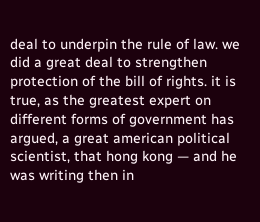deal to underpin the rule of law. we did a great deal to strengthen protection of the bill of rights. it is true, as the greatest expert on different forms of government has argued, a great american political scientist, that hong kong — and he was writing then in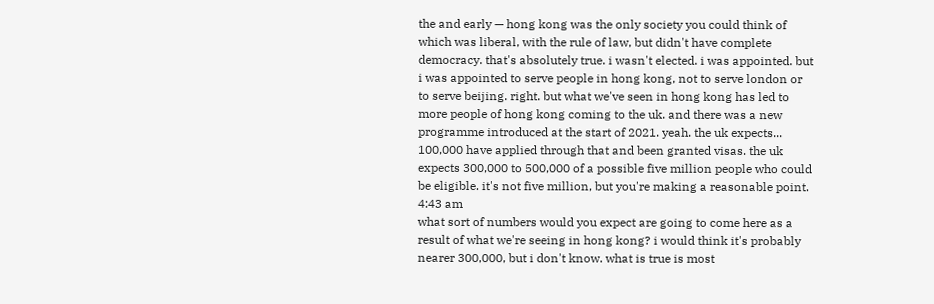the and early — hong kong was the only society you could think of which was liberal, with the rule of law, but didn't have complete democracy. that's absolutely true. i wasn't elected. i was appointed. but i was appointed to serve people in hong kong, not to serve london or to serve beijing. right. but what we've seen in hong kong has led to more people of hong kong coming to the uk. and there was a new programme introduced at the start of 2021. yeah. the uk expects... 100,000 have applied through that and been granted visas. the uk expects 300,000 to 500,000 of a possible five million people who could be eligible. it's not five million, but you're making a reasonable point.
4:43 am
what sort of numbers would you expect are going to come here as a result of what we're seeing in hong kong? i would think it's probably nearer 300,000, but i don't know. what is true is most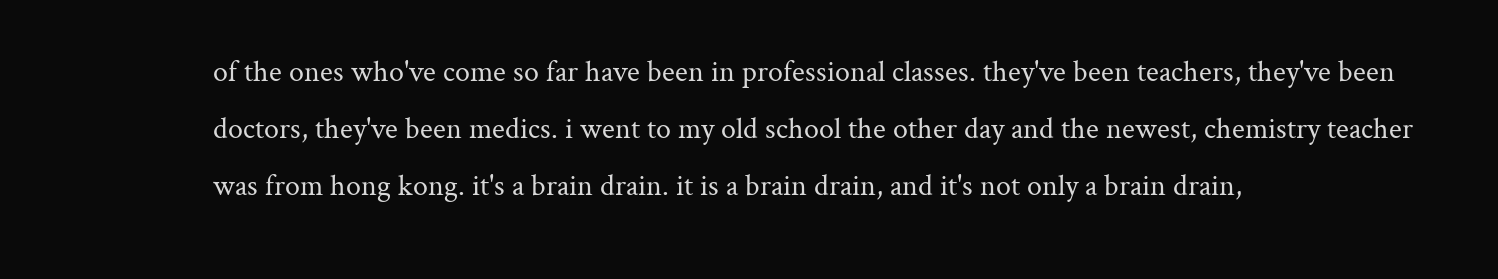of the ones who've come so far have been in professional classes. they've been teachers, they've been doctors, they've been medics. i went to my old school the other day and the newest, chemistry teacher was from hong kong. it's a brain drain. it is a brain drain, and it's not only a brain drain,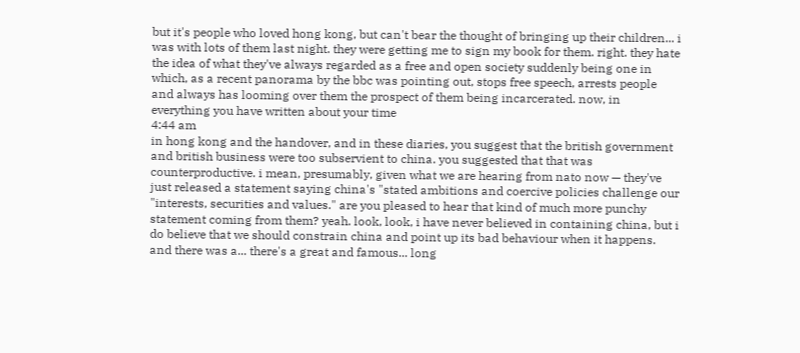but it's people who loved hong kong, but can't bear the thought of bringing up their children... i was with lots of them last night. they were getting me to sign my book for them. right. they hate the idea of what they've always regarded as a free and open society suddenly being one in which, as a recent panorama by the bbc was pointing out, stops free speech, arrests people and always has looming over them the prospect of them being incarcerated. now, in everything you have written about your time
4:44 am
in hong kong and the handover, and in these diaries, you suggest that the british government and british business were too subservient to china. you suggested that that was counterproductive. i mean, presumably, given what we are hearing from nato now — they've just released a statement saying china's "stated ambitions and coercive policies challenge our "interests, securities and values." are you pleased to hear that kind of much more punchy statement coming from them? yeah. look, look, i have never believed in containing china, but i do believe that we should constrain china and point up its bad behaviour when it happens. and there was a... there's a great and famous... long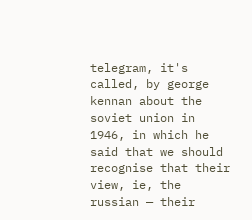telegram, it's called, by george kennan about the soviet union in 1946, in which he said that we should recognise that their view, ie, the russian — their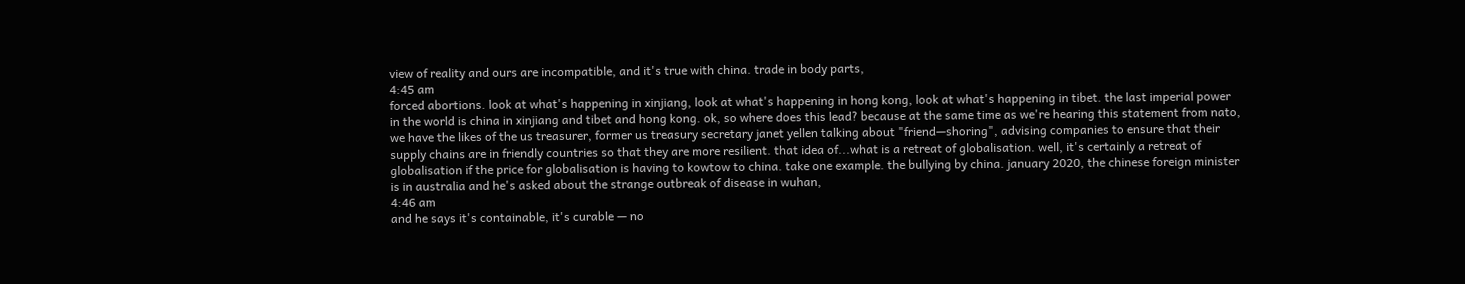view of reality and ours are incompatible, and it's true with china. trade in body parts,
4:45 am
forced abortions. look at what's happening in xinjiang, look at what's happening in hong kong, look at what's happening in tibet. the last imperial power in the world is china in xinjiang and tibet and hong kong. ok, so where does this lead? because at the same time as we're hearing this statement from nato, we have the likes of the us treasurer, former us treasury secretary janet yellen talking about "friend—shoring", advising companies to ensure that their supply chains are in friendly countries so that they are more resilient. that idea of...what is a retreat of globalisation. well, it's certainly a retreat of globalisation if the price for globalisation is having to kowtow to china. take one example. the bullying by china. january 2020, the chinese foreign minister is in australia and he's asked about the strange outbreak of disease in wuhan,
4:46 am
and he says it's containable, it's curable — no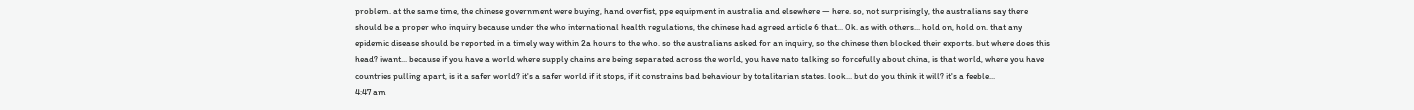problem. at the same time, the chinese government were buying, hand overfist, ppe equipment in australia and elsewhere — here. so, not surprisingly, the australians say there should be a proper who inquiry because under the who international health regulations, the chinese had agreed article 6 that... 0k. as with others... hold on, hold on. that any epidemic disease should be reported in a timely way within 2a hours to the who. so the australians asked for an inquiry, so the chinese then blocked their exports. but where does this head? iwant... because if you have a world where supply chains are being separated across the world, you have nato talking so forcefully about china, is that world, where you have countries pulling apart, is it a safer world? it's a safer world if it stops, if it constrains bad behaviour by totalitarian states. look... but do you think it will? it's a feeble...
4:47 am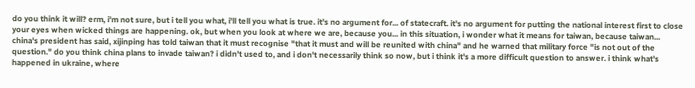do you think it will? erm, i'm not sure, but i tell you what, i'll tell you what is true. it's no argument for... of statecraft. it's no argument for putting the national interest first to close your eyes when wicked things are happening. ok, but when you look at where we are, because you... in this situation, i wonder what it means for taiwan, because taiwan... china's president has said, xijinping has told taiwan that it must recognise "that it must and will be reunited with china" and he warned that military force "is not out of the question." do you think china plans to invade taiwan? i didn't used to, and i don't necessarily think so now, but i think it's a more difficult question to answer. i think what's happened in ukraine, where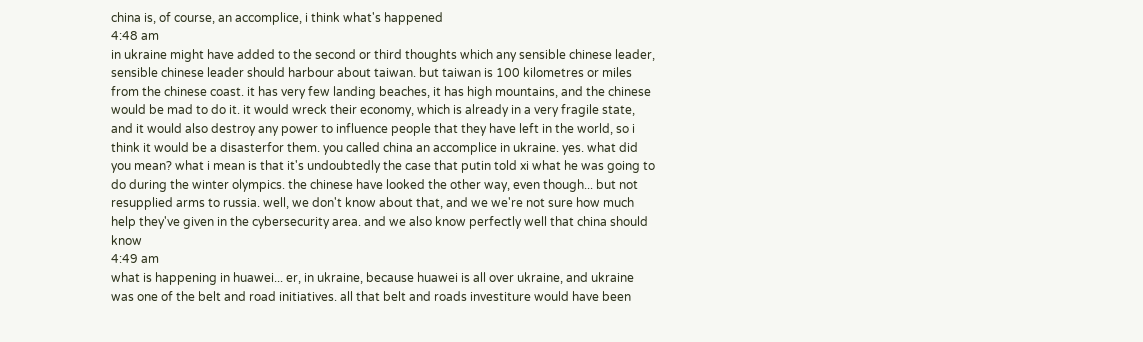china is, of course, an accomplice, i think what's happened
4:48 am
in ukraine might have added to the second or third thoughts which any sensible chinese leader, sensible chinese leader should harbour about taiwan. but taiwan is 100 kilometres or miles from the chinese coast. it has very few landing beaches, it has high mountains, and the chinese would be mad to do it. it would wreck their economy, which is already in a very fragile state, and it would also destroy any power to influence people that they have left in the world, so i think it would be a disasterfor them. you called china an accomplice in ukraine. yes. what did you mean? what i mean is that it's undoubtedly the case that putin told xi what he was going to do during the winter olympics. the chinese have looked the other way, even though... but not resupplied arms to russia. well, we don't know about that, and we we're not sure how much help they've given in the cybersecurity area. and we also know perfectly well that china should know
4:49 am
what is happening in huawei... er, in ukraine, because huawei is all over ukraine, and ukraine was one of the belt and road initiatives. all that belt and roads investiture would have been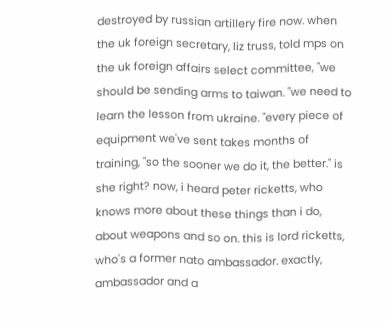destroyed by russian artillery fire now. when the uk foreign secretary, liz truss, told mps on the uk foreign affairs select committee, "we should be sending arms to taiwan. "we need to learn the lesson from ukraine. "every piece of equipment we've sent takes months of training, "so the sooner we do it, the better." is she right? now, i heard peter ricketts, who knows more about these things than i do, about weapons and so on. this is lord ricketts, who's a former nato ambassador. exactly, ambassador and a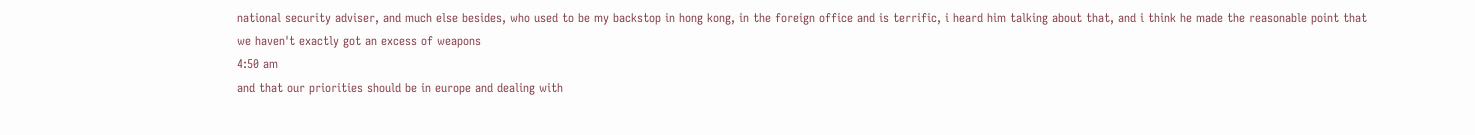national security adviser, and much else besides, who used to be my backstop in hong kong, in the foreign office and is terrific, i heard him talking about that, and i think he made the reasonable point that we haven't exactly got an excess of weapons
4:50 am
and that our priorities should be in europe and dealing with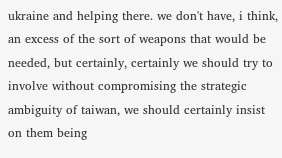ukraine and helping there. we don't have, i think, an excess of the sort of weapons that would be needed, but certainly, certainly we should try to involve without compromising the strategic ambiguity of taiwan, we should certainly insist on them being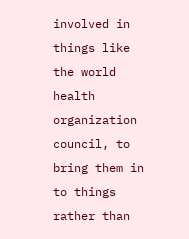involved in things like the world health organization council, to bring them in to things rather than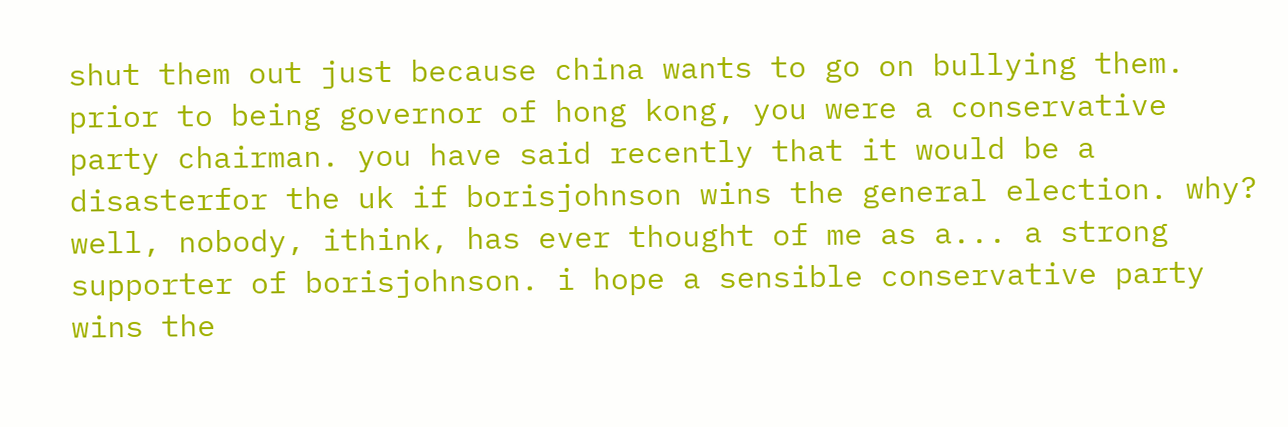shut them out just because china wants to go on bullying them. prior to being governor of hong kong, you were a conservative party chairman. you have said recently that it would be a disasterfor the uk if borisjohnson wins the general election. why? well, nobody, ithink, has ever thought of me as a... a strong supporter of borisjohnson. i hope a sensible conservative party wins the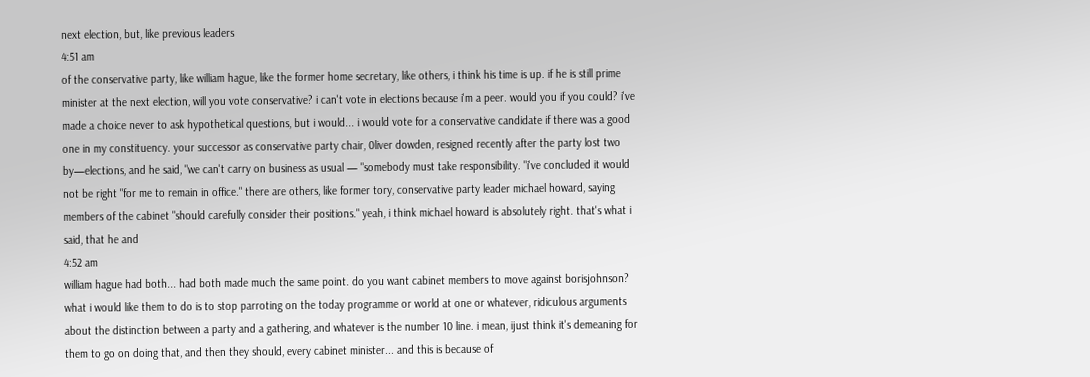next election, but, like previous leaders
4:51 am
of the conservative party, like william hague, like the former home secretary, like others, i think his time is up. if he is still prime minister at the next election, will you vote conservative? i can't vote in elections because i'm a peer. would you if you could? i've made a choice never to ask hypothetical questions, but i would... i would vote for a conservative candidate if there was a good one in my constituency. your successor as conservative party chair, 0liver dowden, resigned recently after the party lost two by—elections, and he said, "we can't carry on business as usual — "somebody must take responsibility. "i've concluded it would not be right "for me to remain in office." there are others, like former tory, conservative party leader michael howard, saying members of the cabinet "should carefully consider their positions." yeah, i think michael howard is absolutely right. that's what i said, that he and
4:52 am
william hague had both... had both made much the same point. do you want cabinet members to move against borisjohnson? what i would like them to do is to stop parroting on the today programme or world at one or whatever, ridiculous arguments about the distinction between a party and a gathering, and whatever is the number 10 line. i mean, ijust think it's demeaning for them to go on doing that, and then they should, every cabinet minister... and this is because of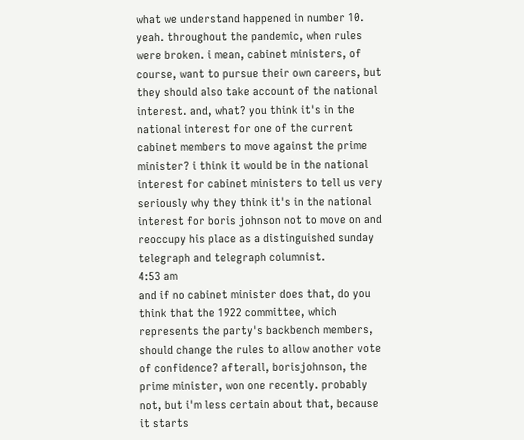what we understand happened in number 10. yeah. throughout the pandemic, when rules were broken. i mean, cabinet ministers, of course, want to pursue their own careers, but they should also take account of the national interest. and, what? you think it's in the national interest for one of the current cabinet members to move against the prime minister? i think it would be in the national interest for cabinet ministers to tell us very seriously why they think it's in the national interest for boris johnson not to move on and reoccupy his place as a distinguished sunday telegraph and telegraph columnist.
4:53 am
and if no cabinet minister does that, do you think that the 1922 committee, which represents the party's backbench members, should change the rules to allow another vote of confidence? afterall, borisjohnson, the prime minister, won one recently. probably not, but i'm less certain about that, because it starts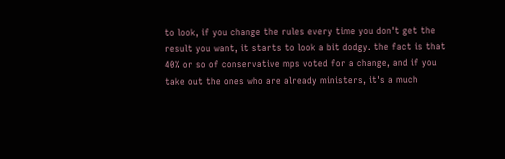to look, if you change the rules every time you don't get the result you want, it starts to look a bit dodgy. the fact is that 40% or so of conservative mps voted for a change, and if you take out the ones who are already ministers, it's a much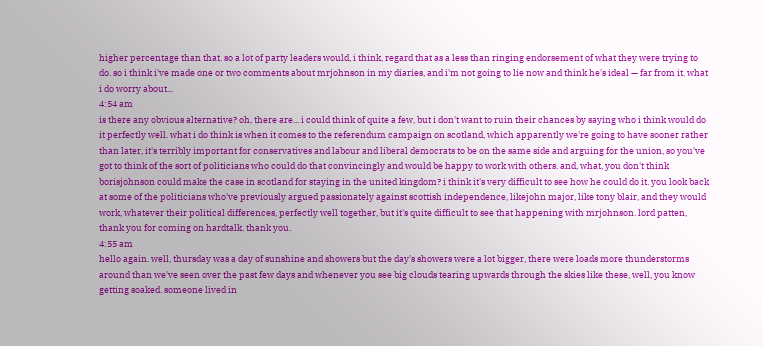higher percentage than that. so a lot of party leaders would, i think, regard that as a less than ringing endorsement of what they were trying to do. so i think i've made one or two comments about mrjohnson in my diaries, and i'm not going to lie now and think he's ideal — far from it. what i do worry about...
4:54 am
is there any obvious alternative? oh, there are... i could think of quite a few, but i don't want to ruin their chances by saying who i think would do it perfectly well. what i do think is when it comes to the referendum campaign on scotland, which apparently we're going to have sooner rather than later, it's terribly important for conservatives and labour and liberal democrats to be on the same side and arguing for the union, so you've got to think of the sort of politicians who could do that convincingly and would be happy to work with others. and, what, you don't think borisjohnson could make the case in scotland for staying in the united kingdom? i think it's very difficult to see how he could do it. you look back at some of the politicians who've previously argued passionately against scottish independence, likejohn major, like tony blair, and they would work, whatever their political differences, perfectly well together, but it's quite difficult to see that happening with mrjohnson. lord patten, thank you for coming on hardtalk. thank you.
4:55 am
hello again. well, thursday was a day of sunshine and showers but the day's showers were a lot bigger, there were loads more thunderstorms around than we've seen over the past few days and whenever you see big clouds tearing upwards through the skies like these, well, you know getting soaked. someone lived in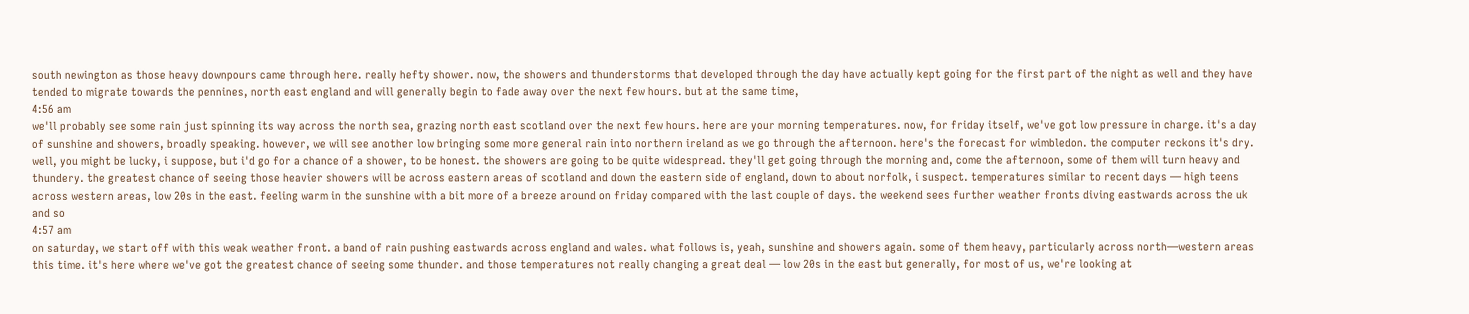south newington as those heavy downpours came through here. really hefty shower. now, the showers and thunderstorms that developed through the day have actually kept going for the first part of the night as well and they have tended to migrate towards the pennines, north east england and will generally begin to fade away over the next few hours. but at the same time,
4:56 am
we'll probably see some rain just spinning its way across the north sea, grazing north east scotland over the next few hours. here are your morning temperatures. now, for friday itself, we've got low pressure in charge. it's a day of sunshine and showers, broadly speaking. however, we will see another low bringing some more general rain into northern ireland as we go through the afternoon. here's the forecast for wimbledon. the computer reckons it's dry. well, you might be lucky, i suppose, but i'd go for a chance of a shower, to be honest. the showers are going to be quite widespread. they'll get going through the morning and, come the afternoon, some of them will turn heavy and thundery. the greatest chance of seeing those heavier showers will be across eastern areas of scotland and down the eastern side of england, down to about norfolk, i suspect. temperatures similar to recent days — high teens across western areas, low 20s in the east. feeling warm in the sunshine with a bit more of a breeze around on friday compared with the last couple of days. the weekend sees further weather fronts diving eastwards across the uk and so
4:57 am
on saturday, we start off with this weak weather front. a band of rain pushing eastwards across england and wales. what follows is, yeah, sunshine and showers again. some of them heavy, particularly across north—western areas this time. it's here where we've got the greatest chance of seeing some thunder. and those temperatures not really changing a great deal — low 20s in the east but generally, for most of us, we're looking at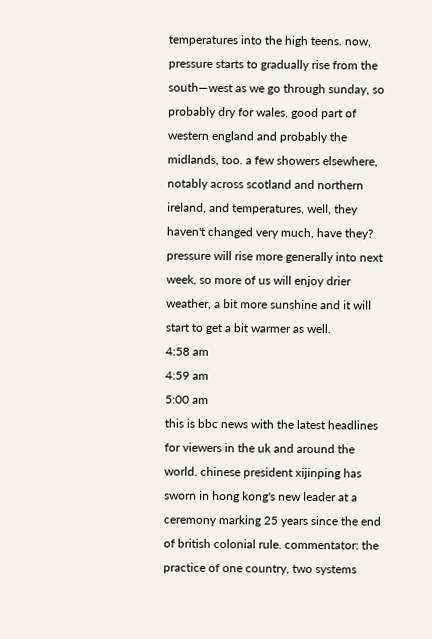temperatures into the high teens. now, pressure starts to gradually rise from the south—west as we go through sunday, so probably dry for wales, good part of western england and probably the midlands, too. a few showers elsewhere, notably across scotland and northern ireland, and temperatures, well, they haven't changed very much, have they? pressure will rise more generally into next week, so more of us will enjoy drier weather, a bit more sunshine and it will start to get a bit warmer as well.
4:58 am
4:59 am
5:00 am
this is bbc news with the latest headlines for viewers in the uk and around the world. chinese president xijinping has sworn in hong kong's new leader at a ceremony marking 25 years since the end of british colonial rule. commentator: the practice of one country, two systems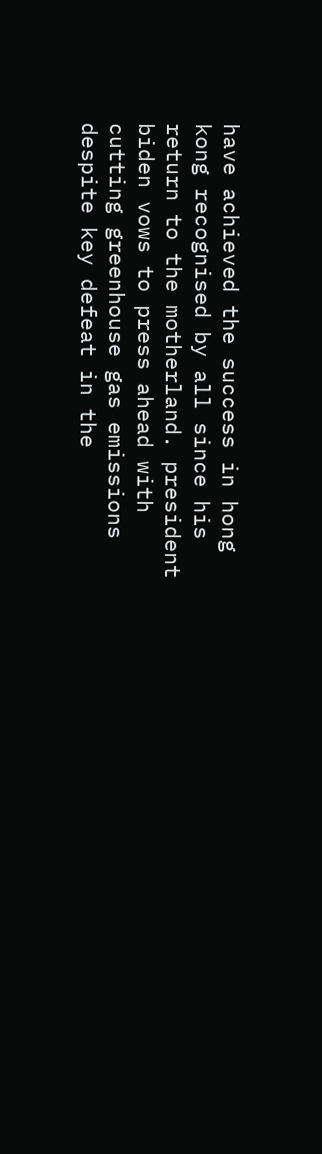have achieved the success in hong kong recognised by all since his return to the motherland. president biden vows to press ahead with cutting greenhouse gas emissions despite key defeat in the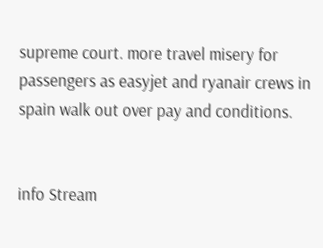supreme court. more travel misery for passengers as easyjet and ryanair crews in spain walk out over pay and conditions.


info Stream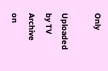Only

Uploaded by TV Archive on